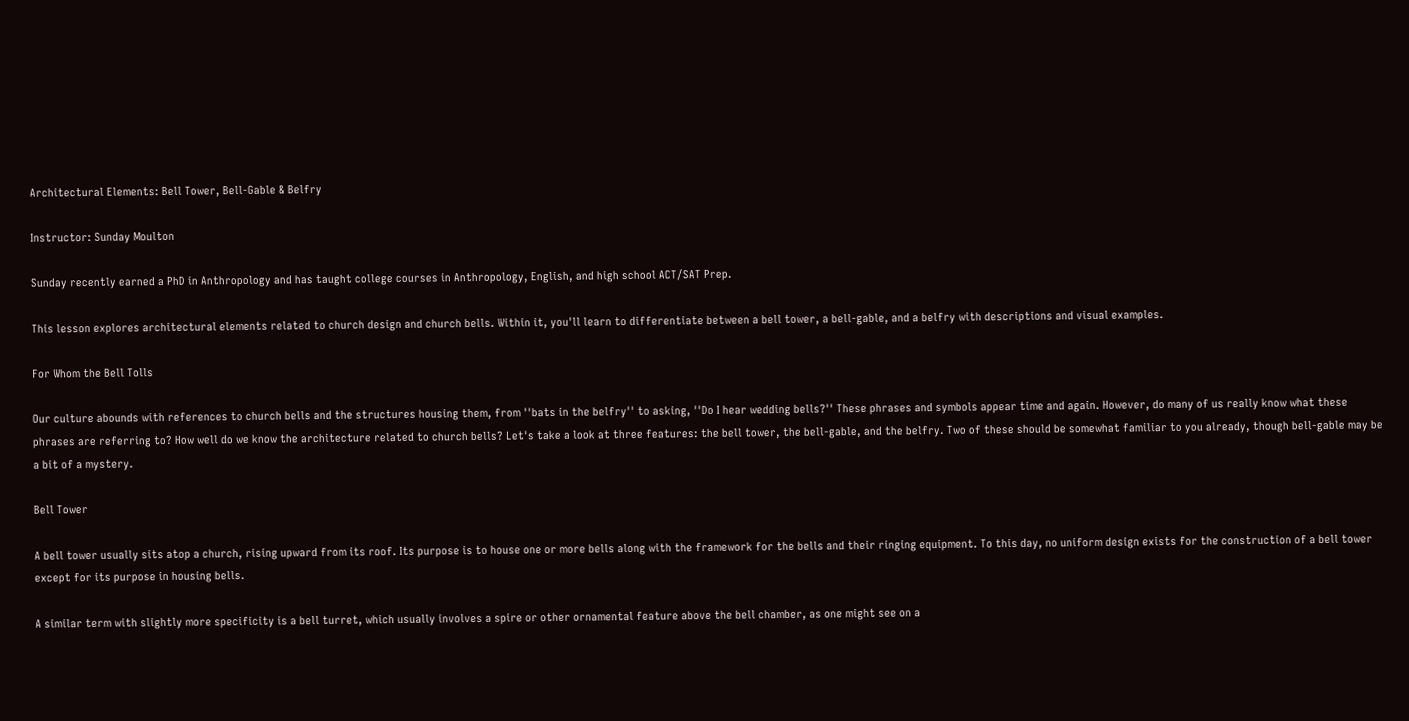Architectural Elements: Bell Tower, Bell-Gable & Belfry

Instructor: Sunday Moulton

Sunday recently earned a PhD in Anthropology and has taught college courses in Anthropology, English, and high school ACT/SAT Prep.

This lesson explores architectural elements related to church design and church bells. Within it, you'll learn to differentiate between a bell tower, a bell-gable, and a belfry with descriptions and visual examples.

For Whom the Bell Tolls

Our culture abounds with references to church bells and the structures housing them, from ''bats in the belfry'' to asking, ''Do I hear wedding bells?'' These phrases and symbols appear time and again. However, do many of us really know what these phrases are referring to? How well do we know the architecture related to church bells? Let's take a look at three features: the bell tower, the bell-gable, and the belfry. Two of these should be somewhat familiar to you already, though bell-gable may be a bit of a mystery.

Bell Tower

A bell tower usually sits atop a church, rising upward from its roof. Its purpose is to house one or more bells along with the framework for the bells and their ringing equipment. To this day, no uniform design exists for the construction of a bell tower except for its purpose in housing bells.

A similar term with slightly more specificity is a bell turret, which usually involves a spire or other ornamental feature above the bell chamber, as one might see on a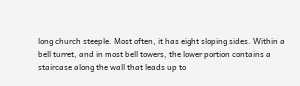long church steeple. Most often, it has eight sloping sides. Within a bell turret, and in most bell towers, the lower portion contains a staircase along the wall that leads up to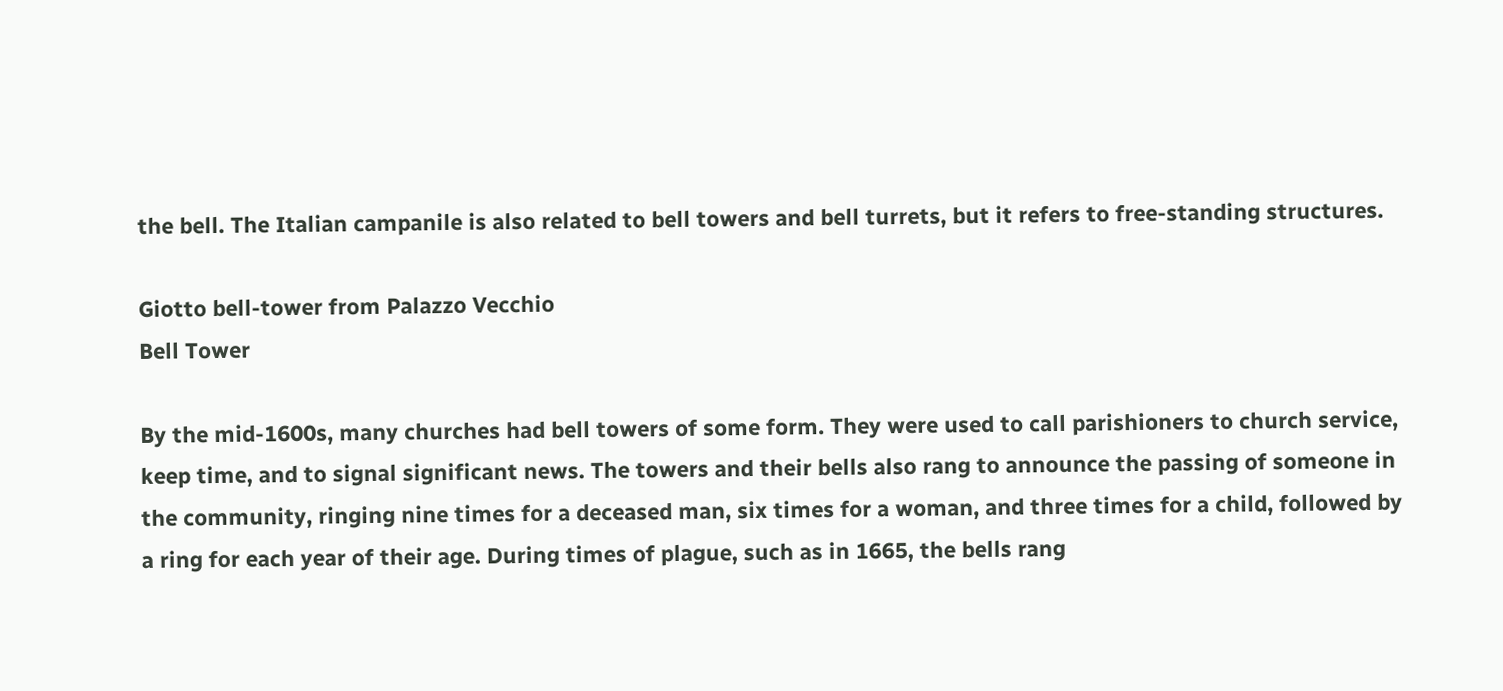the bell. The Italian campanile is also related to bell towers and bell turrets, but it refers to free-standing structures.

Giotto bell-tower from Palazzo Vecchio
Bell Tower

By the mid-1600s, many churches had bell towers of some form. They were used to call parishioners to church service, keep time, and to signal significant news. The towers and their bells also rang to announce the passing of someone in the community, ringing nine times for a deceased man, six times for a woman, and three times for a child, followed by a ring for each year of their age. During times of plague, such as in 1665, the bells rang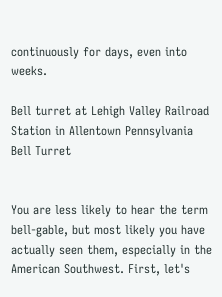continuously for days, even into weeks.

Bell turret at Lehigh Valley Railroad Station in Allentown Pennsylvania
Bell Turret


You are less likely to hear the term bell-gable, but most likely you have actually seen them, especially in the American Southwest. First, let's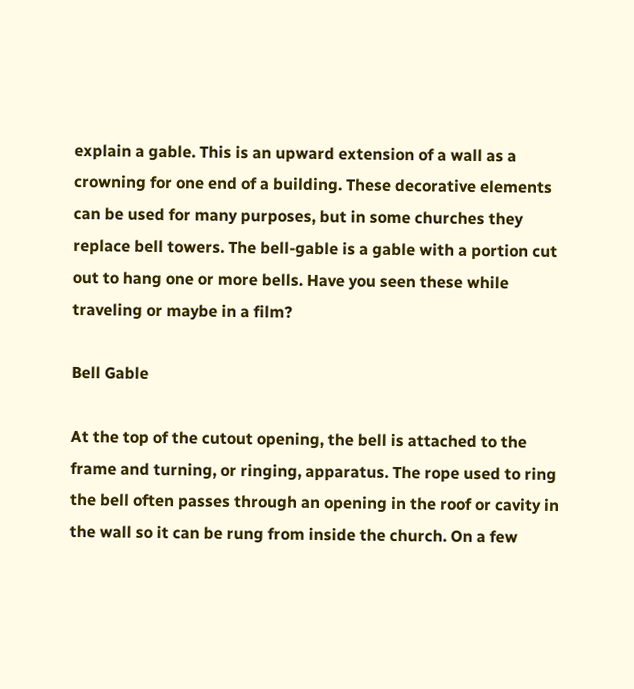explain a gable. This is an upward extension of a wall as a crowning for one end of a building. These decorative elements can be used for many purposes, but in some churches they replace bell towers. The bell-gable is a gable with a portion cut out to hang one or more bells. Have you seen these while traveling or maybe in a film?

Bell Gable

At the top of the cutout opening, the bell is attached to the frame and turning, or ringing, apparatus. The rope used to ring the bell often passes through an opening in the roof or cavity in the wall so it can be rung from inside the church. On a few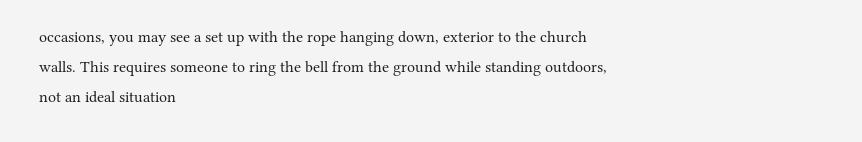occasions, you may see a set up with the rope hanging down, exterior to the church walls. This requires someone to ring the bell from the ground while standing outdoors, not an ideal situation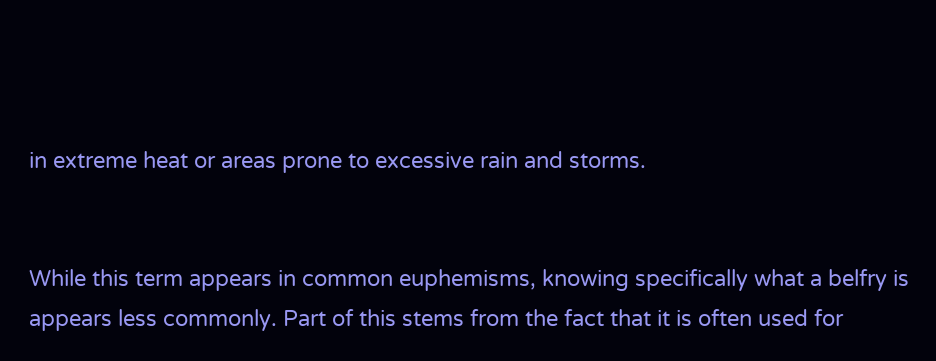in extreme heat or areas prone to excessive rain and storms.


While this term appears in common euphemisms, knowing specifically what a belfry is appears less commonly. Part of this stems from the fact that it is often used for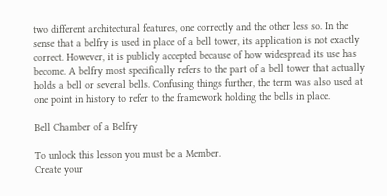two different architectural features, one correctly and the other less so. In the sense that a belfry is used in place of a bell tower, its application is not exactly correct. However, it is publicly accepted because of how widespread its use has become. A belfry most specifically refers to the part of a bell tower that actually holds a bell or several bells. Confusing things further, the term was also used at one point in history to refer to the framework holding the bells in place.

Bell Chamber of a Belfry

To unlock this lesson you must be a Member.
Create your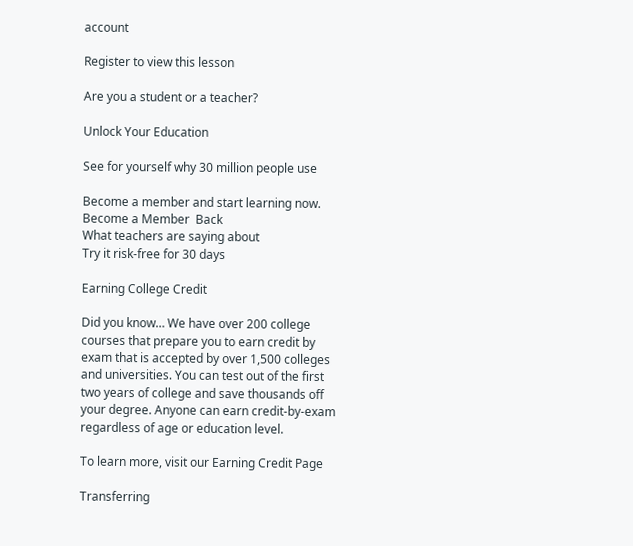account

Register to view this lesson

Are you a student or a teacher?

Unlock Your Education

See for yourself why 30 million people use

Become a member and start learning now.
Become a Member  Back
What teachers are saying about
Try it risk-free for 30 days

Earning College Credit

Did you know… We have over 200 college courses that prepare you to earn credit by exam that is accepted by over 1,500 colleges and universities. You can test out of the first two years of college and save thousands off your degree. Anyone can earn credit-by-exam regardless of age or education level.

To learn more, visit our Earning Credit Page

Transferring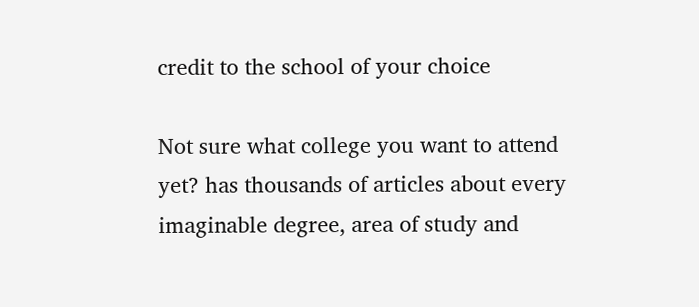credit to the school of your choice

Not sure what college you want to attend yet? has thousands of articles about every imaginable degree, area of study and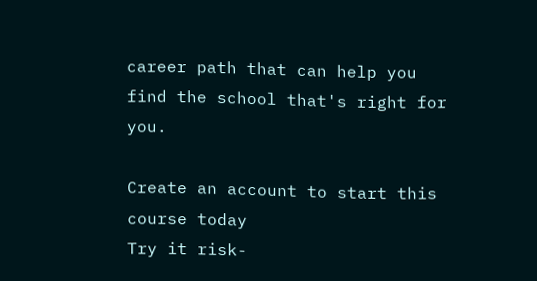career path that can help you find the school that's right for you.

Create an account to start this course today
Try it risk-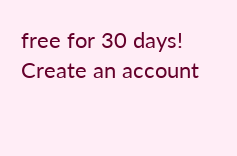free for 30 days!
Create an account